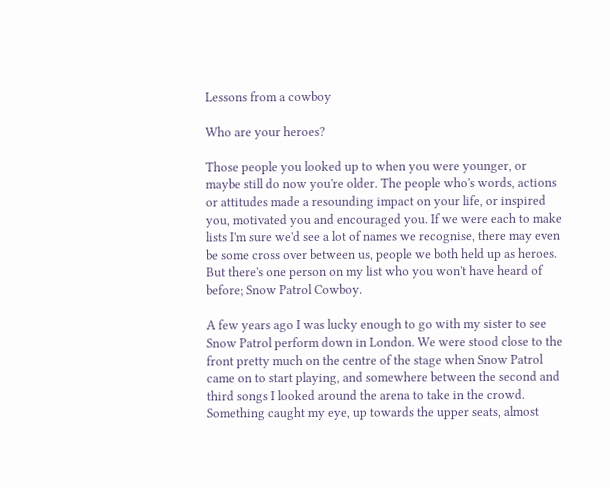Lessons from a cowboy

Who are your heroes?

Those people you looked up to when you were younger, or maybe still do now you're older. The people who's words, actions or attitudes made a resounding impact on your life, or inspired you, motivated you and encouraged you. If we were each to make lists I'm sure we'd see a lot of names we recognise, there may even be some cross over between us, people we both held up as heroes. But there's one person on my list who you won't have heard of before; Snow Patrol Cowboy.

A few years ago I was lucky enough to go with my sister to see Snow Patrol perform down in London. We were stood close to the front pretty much on the centre of the stage when Snow Patrol came on to start playing, and somewhere between the second and third songs I looked around the arena to take in the crowd. Something caught my eye, up towards the upper seats, almost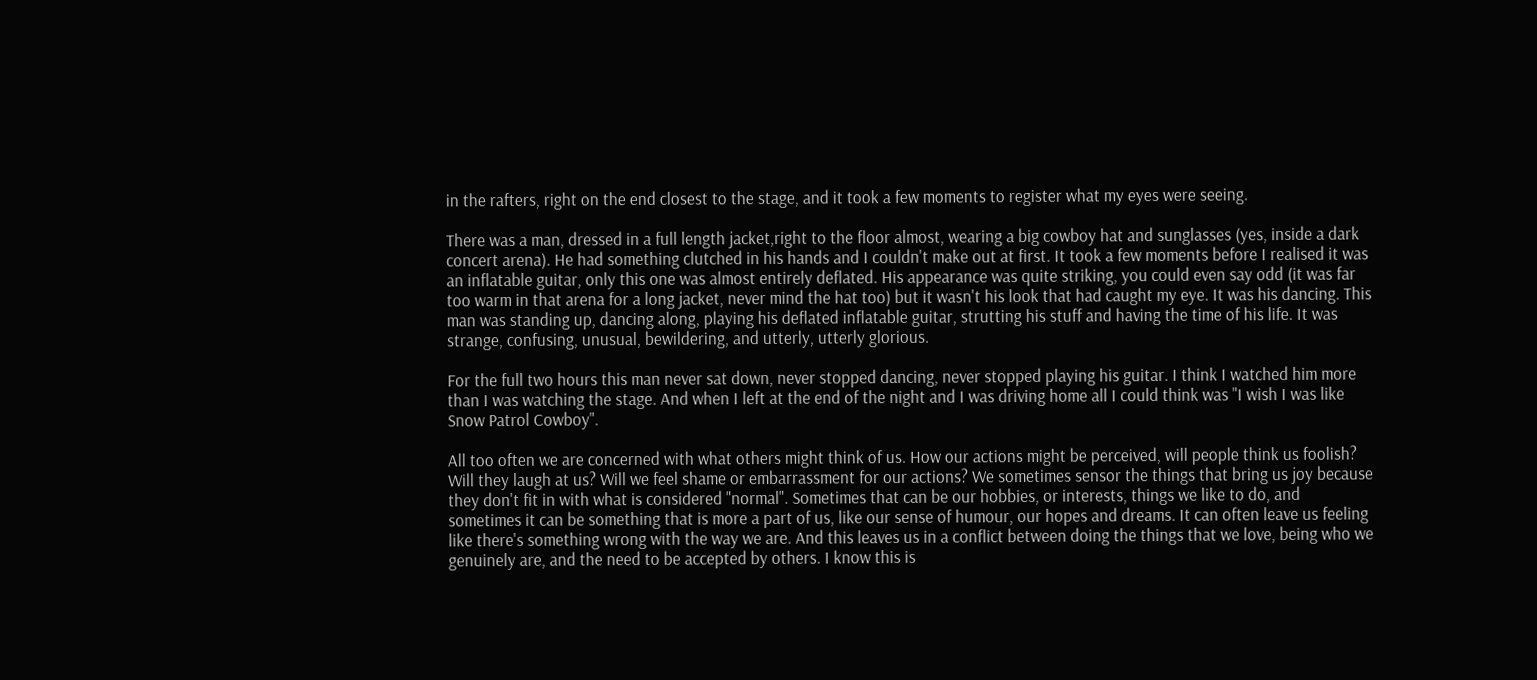in the rafters, right on the end closest to the stage, and it took a few moments to register what my eyes were seeing.

There was a man, dressed in a full length jacket,right to the floor almost, wearing a big cowboy hat and sunglasses (yes, inside a dark concert arena). He had something clutched in his hands and I couldn't make out at first. It took a few moments before I realised it was an inflatable guitar, only this one was almost entirely deflated. His appearance was quite striking, you could even say odd (it was far too warm in that arena for a long jacket, never mind the hat too) but it wasn't his look that had caught my eye. It was his dancing. This man was standing up, dancing along, playing his deflated inflatable guitar, strutting his stuff and having the time of his life. It was strange, confusing, unusual, bewildering, and utterly, utterly glorious.

For the full two hours this man never sat down, never stopped dancing, never stopped playing his guitar. I think I watched him more than I was watching the stage. And when I left at the end of the night and I was driving home all I could think was "I wish I was like Snow Patrol Cowboy".

All too often we are concerned with what others might think of us. How our actions might be perceived, will people think us foolish? Will they laugh at us? Will we feel shame or embarrassment for our actions? We sometimes sensor the things that bring us joy because they don't fit in with what is considered "normal". Sometimes that can be our hobbies, or interests, things we like to do, and sometimes it can be something that is more a part of us, like our sense of humour, our hopes and dreams. It can often leave us feeling like there's something wrong with the way we are. And this leaves us in a conflict between doing the things that we love, being who we genuinely are, and the need to be accepted by others. I know this is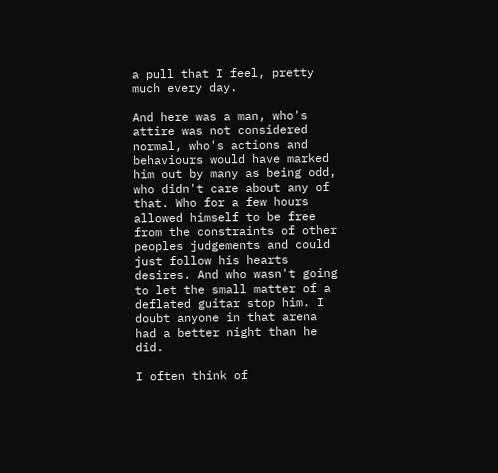a pull that I feel, pretty much every day.

And here was a man, who's attire was not considered normal, who's actions and behaviours would have marked him out by many as being odd, who didn't care about any of that. Who for a few hours allowed himself to be free from the constraints of other peoples judgements and could just follow his hearts desires. And who wasn't going to let the small matter of a deflated guitar stop him. I doubt anyone in that arena had a better night than he did.

I often think of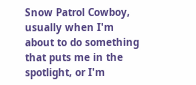Snow Patrol Cowboy, usually when I'm about to do something that puts me in the spotlight, or I'm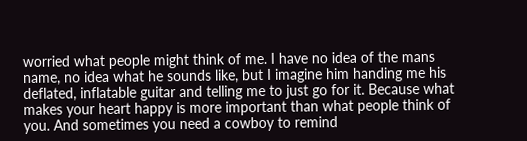worried what people might think of me. I have no idea of the mans name, no idea what he sounds like, but I imagine him handing me his deflated, inflatable guitar and telling me to just go for it. Because what makes your heart happy is more important than what people think of you. And sometimes you need a cowboy to remind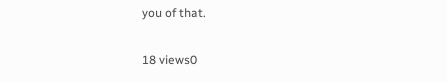you of that.

18 views0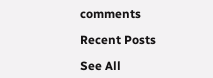comments

Recent Posts

See All